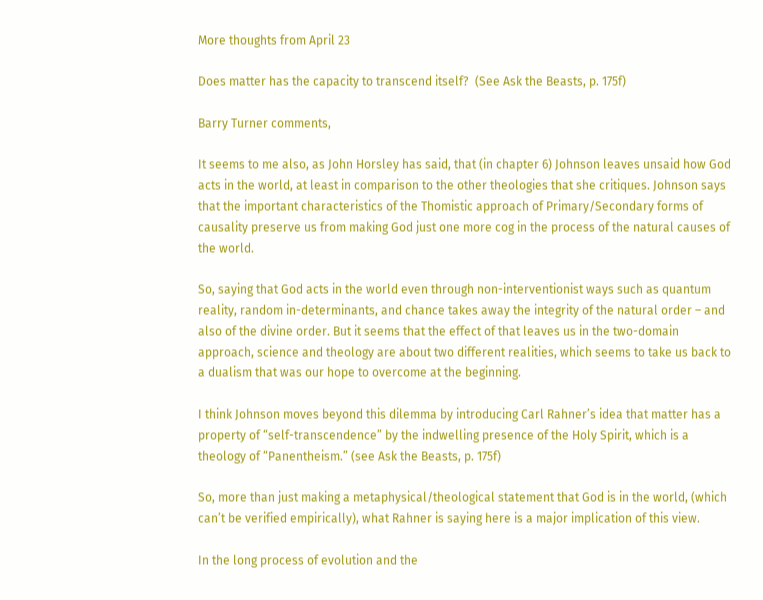More thoughts from April 23

Does matter has the capacity to transcend itself?  (See Ask the Beasts, p. 175f)

Barry Turner comments,

It seems to me also, as John Horsley has said, that (in chapter 6) Johnson leaves unsaid how God acts in the world, at least in comparison to the other theologies that she critiques. Johnson says that the important characteristics of the Thomistic approach of Primary/Secondary forms of causality preserve us from making God just one more cog in the process of the natural causes of the world.

So, saying that God acts in the world even through non-interventionist ways such as quantum reality, random in-determinants, and chance takes away the integrity of the natural order – and also of the divine order. But it seems that the effect of that leaves us in the two-domain approach, science and theology are about two different realities, which seems to take us back to a dualism that was our hope to overcome at the beginning.

I think Johnson moves beyond this dilemma by introducing Carl Rahner’s idea that matter has a property of “self-transcendence” by the indwelling presence of the Holy Spirit, which is a theology of “Panentheism.” (see Ask the Beasts, p. 175f)

So, more than just making a metaphysical/theological statement that God is in the world, (which can’t be verified empirically), what Rahner is saying here is a major implication of this view.

In the long process of evolution and the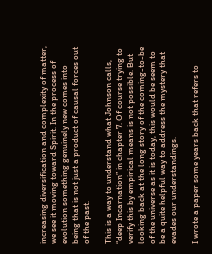increasing diversification and complexity of matter, we see it moving toward Spirit. In the process of evolution something genuinely new comes into being that is not just a product of causal forces out of the past.

This is a way to understand what Johnson calls, “deep Incarnation” in chapter 7. Of course trying to verify this by empirical means is not possible. But looking back at the long story of the coming-to-be of the universe as it is today, this would be seem to be a quite helpful way to address the mystery that evades our understandings.

I wrote a paper some years back that refers to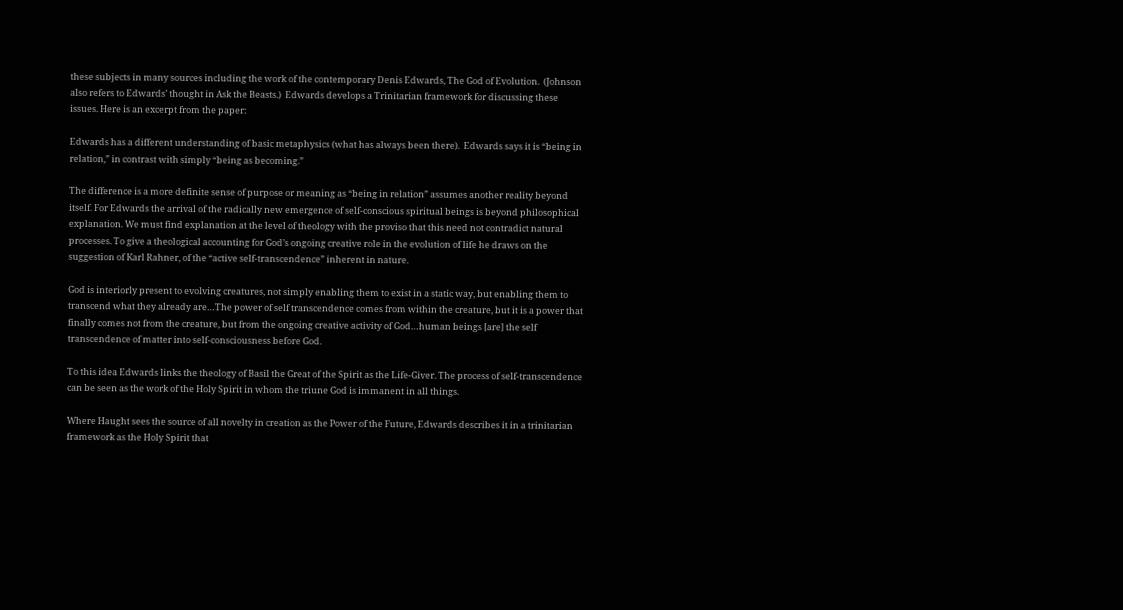these subjects in many sources including the work of the contemporary Denis Edwards, The God of Evolution.  (Johnson also refers to Edwards’ thought in Ask the Beasts.)  Edwards develops a Trinitarian framework for discussing these issues. Here is an excerpt from the paper:

Edwards has a different understanding of basic metaphysics (what has always been there).  Edwards says it is “being in relation,” in contrast with simply “being as becoming.”

The difference is a more definite sense of purpose or meaning as “being in relation” assumes another reality beyond itself. For Edwards the arrival of the radically new emergence of self-conscious spiritual beings is beyond philosophical explanation. We must find explanation at the level of theology with the proviso that this need not contradict natural processes. To give a theological accounting for God’s ongoing creative role in the evolution of life he draws on the suggestion of Karl Rahner, of the “active self-transcendence” inherent in nature.

God is interiorly present to evolving creatures, not simply enabling them to exist in a static way, but enabling them to transcend what they already are…The power of self transcendence comes from within the creature, but it is a power that finally comes not from the creature, but from the ongoing creative activity of God…human beings [are] the self transcendence of matter into self-consciousness before God.

To this idea Edwards links the theology of Basil the Great of the Spirit as the Life-Giver. The process of self-transcendence can be seen as the work of the Holy Spirit in whom the triune God is immanent in all things.

Where Haught sees the source of all novelty in creation as the Power of the Future, Edwards describes it in a trinitarian framework as the Holy Spirit that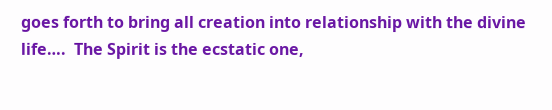goes forth to bring all creation into relationship with the divine life….  The Spirit is the ecstatic one,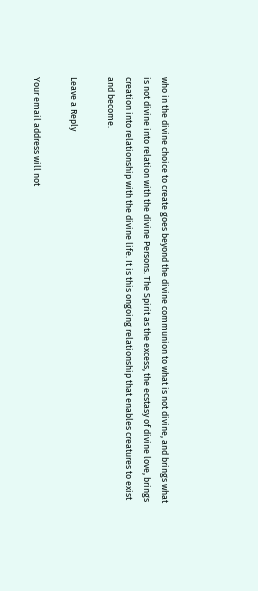who in the divine choice to create goes beyond the divine communion to what is not divine, and brings what is not divine into relation with the divine Persons. The Spirit as the excess, the ecstasy of divine love, brings creation into relationship with the divine life. It is this ongoing relationship that enables creatures to exist and become.

Leave a Reply

Your email address will not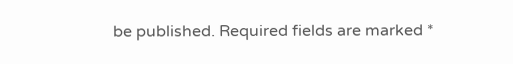be published. Required fields are marked *